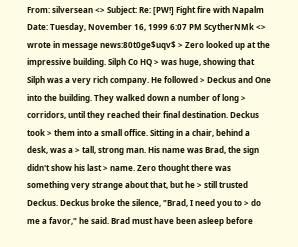From: silversean <> Subject: Re: [PW!] Fight fire with Napalm Date: Tuesday, November 16, 1999 6:07 PM ScytherNMk <> wrote in message news:80t0ge$uqv$ > Zero looked up at the impressive building. Silph Co HQ > was huge, showing that Silph was a very rich company. He followed > Deckus and One into the building. They walked down a number of long > corridors, until they reached their final destination. Deckus took > them into a small office. Sitting in a chair, behind a desk, was a > tall, strong man. His name was Brad, the sign didn't show his last > name. Zero thought there was something very strange about that, but he > still trusted Deckus. Deckus broke the silence, "Brad, I need you to > do me a favor," he said. Brad must have been asleep before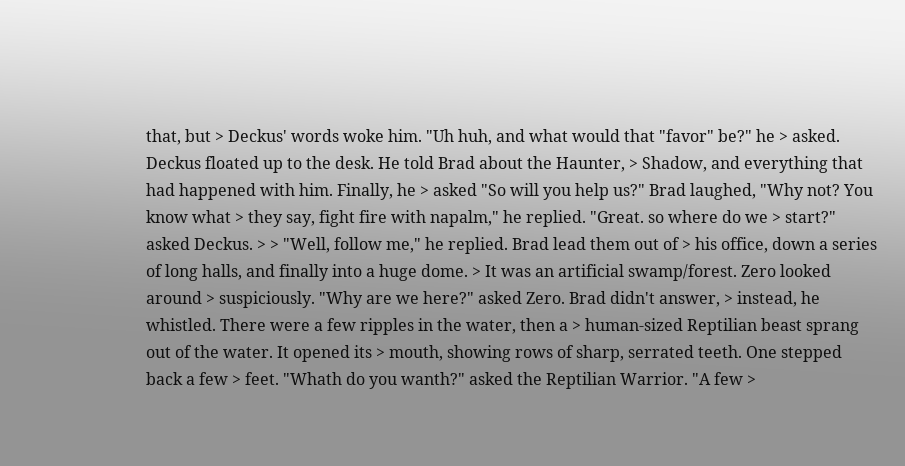that, but > Deckus' words woke him. "Uh huh, and what would that "favor" be?" he > asked. Deckus floated up to the desk. He told Brad about the Haunter, > Shadow, and everything that had happened with him. Finally, he > asked "So will you help us?" Brad laughed, "Why not? You know what > they say, fight fire with napalm," he replied. "Great. so where do we > start?" asked Deckus. > > "Well, follow me," he replied. Brad lead them out of > his office, down a series of long halls, and finally into a huge dome. > It was an artificial swamp/forest. Zero looked around > suspiciously. "Why are we here?" asked Zero. Brad didn't answer, > instead, he whistled. There were a few ripples in the water, then a > human-sized Reptilian beast sprang out of the water. It opened its > mouth, showing rows of sharp, serrated teeth. One stepped back a few > feet. "Whath do you wanth?" asked the Reptilian Warrior. "A few >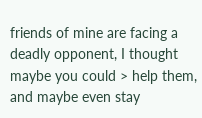friends of mine are facing a deadly opponent, I thought maybe you could > help them, and maybe even stay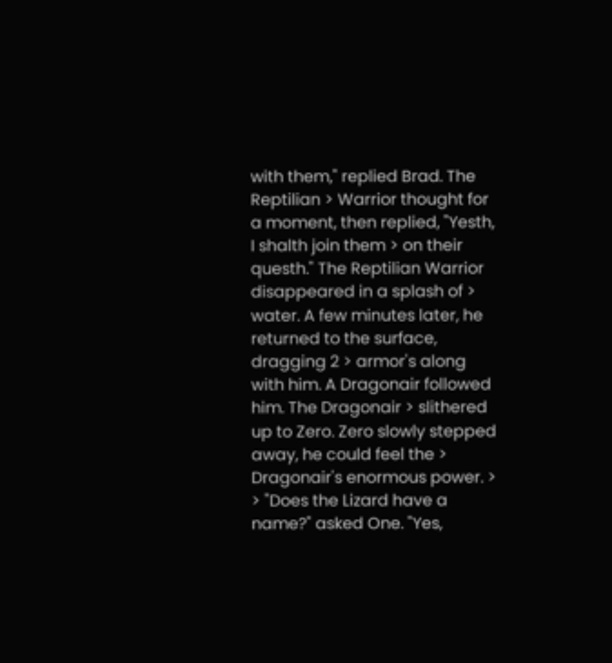with them," replied Brad. The Reptilian > Warrior thought for a moment, then replied, "Yesth, I shalth join them > on their questh." The Reptilian Warrior disappeared in a splash of > water. A few minutes later, he returned to the surface, dragging 2 > armor's along with him. A Dragonair followed him. The Dragonair > slithered up to Zero. Zero slowly stepped away, he could feel the > Dragonair's enormous power. > > "Does the Lizard have a name?" asked One. "Yes,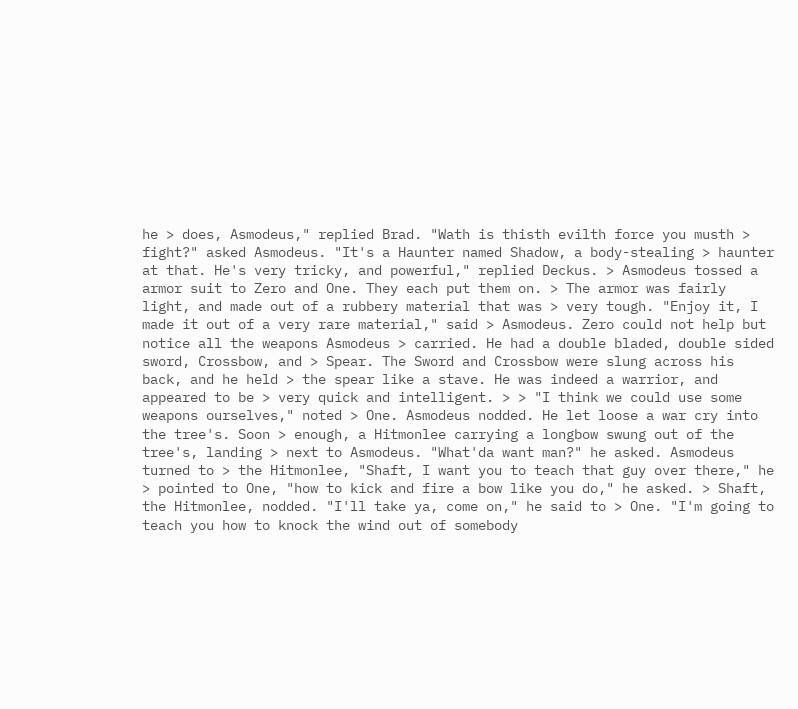he > does, Asmodeus," replied Brad. "Wath is thisth evilth force you musth > fight?" asked Asmodeus. "It's a Haunter named Shadow, a body-stealing > haunter at that. He's very tricky, and powerful," replied Deckus. > Asmodeus tossed a armor suit to Zero and One. They each put them on. > The armor was fairly light, and made out of a rubbery material that was > very tough. "Enjoy it, I made it out of a very rare material," said > Asmodeus. Zero could not help but notice all the weapons Asmodeus > carried. He had a double bladed, double sided sword, Crossbow, and > Spear. The Sword and Crossbow were slung across his back, and he held > the spear like a stave. He was indeed a warrior, and appeared to be > very quick and intelligent. > > "I think we could use some weapons ourselves," noted > One. Asmodeus nodded. He let loose a war cry into the tree's. Soon > enough, a Hitmonlee carrying a longbow swung out of the tree's, landing > next to Asmodeus. "What'da want man?" he asked. Asmodeus turned to > the Hitmonlee, "Shaft, I want you to teach that guy over there," he > pointed to One, "how to kick and fire a bow like you do," he asked. > Shaft, the Hitmonlee, nodded. "I'll take ya, come on," he said to > One. "I'm going to teach you how to knock the wind out of somebody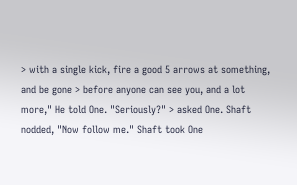> with a single kick, fire a good 5 arrows at something, and be gone > before anyone can see you, and a lot more," He told One. "Seriously?" > asked One. Shaft nodded, "Now follow me." Shaft took One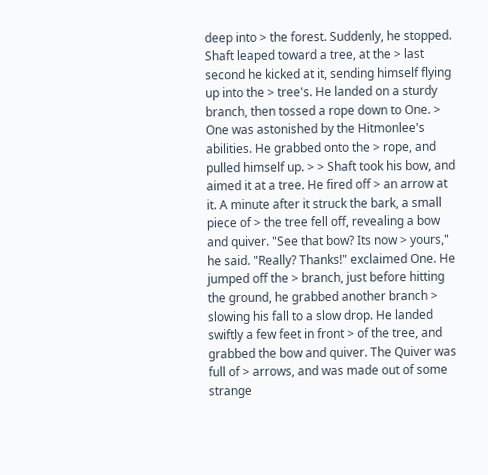deep into > the forest. Suddenly, he stopped. Shaft leaped toward a tree, at the > last second he kicked at it, sending himself flying up into the > tree's. He landed on a sturdy branch, then tossed a rope down to One. > One was astonished by the Hitmonlee's abilities. He grabbed onto the > rope, and pulled himself up. > > Shaft took his bow, and aimed it at a tree. He fired off > an arrow at it. A minute after it struck the bark, a small piece of > the tree fell off, revealing a bow and quiver. "See that bow? Its now > yours," he said. "Really? Thanks!" exclaimed One. He jumped off the > branch, just before hitting the ground, he grabbed another branch > slowing his fall to a slow drop. He landed swiftly a few feet in front > of the tree, and grabbed the bow and quiver. The Quiver was full of > arrows, and was made out of some strange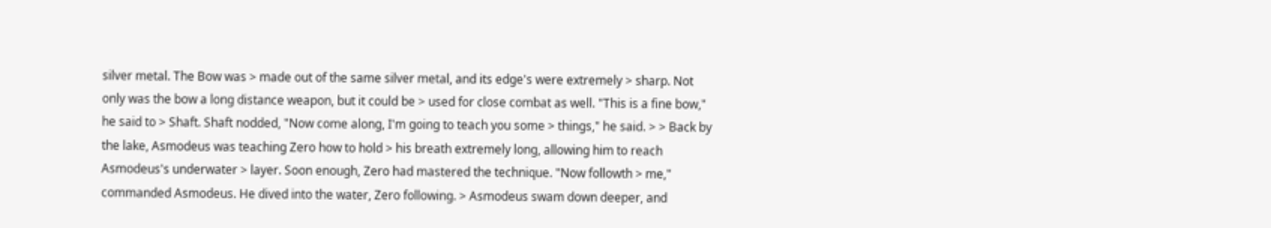silver metal. The Bow was > made out of the same silver metal, and its edge's were extremely > sharp. Not only was the bow a long distance weapon, but it could be > used for close combat as well. "This is a fine bow," he said to > Shaft. Shaft nodded, "Now come along, I'm going to teach you some > things," he said. > > Back by the lake, Asmodeus was teaching Zero how to hold > his breath extremely long, allowing him to reach Asmodeus's underwater > layer. Soon enough, Zero had mastered the technique. "Now followth > me," commanded Asmodeus. He dived into the water, Zero following. > Asmodeus swam down deeper, and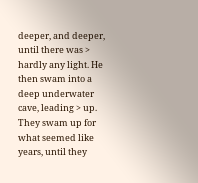deeper, and deeper, until there was > hardly any light. He then swam into a deep underwater cave, leading > up. They swam up for what seemed like years, until they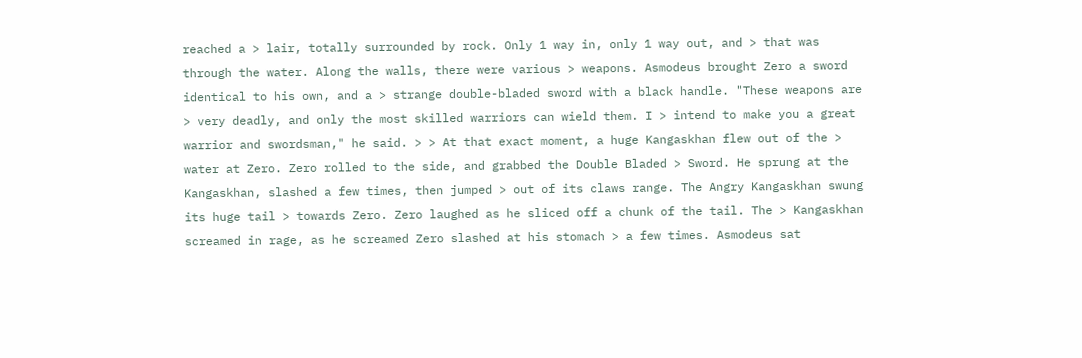reached a > lair, totally surrounded by rock. Only 1 way in, only 1 way out, and > that was through the water. Along the walls, there were various > weapons. Asmodeus brought Zero a sword identical to his own, and a > strange double-bladed sword with a black handle. "These weapons are > very deadly, and only the most skilled warriors can wield them. I > intend to make you a great warrior and swordsman," he said. > > At that exact moment, a huge Kangaskhan flew out of the > water at Zero. Zero rolled to the side, and grabbed the Double Bladed > Sword. He sprung at the Kangaskhan, slashed a few times, then jumped > out of its claws range. The Angry Kangaskhan swung its huge tail > towards Zero. Zero laughed as he sliced off a chunk of the tail. The > Kangaskhan screamed in rage, as he screamed Zero slashed at his stomach > a few times. Asmodeus sat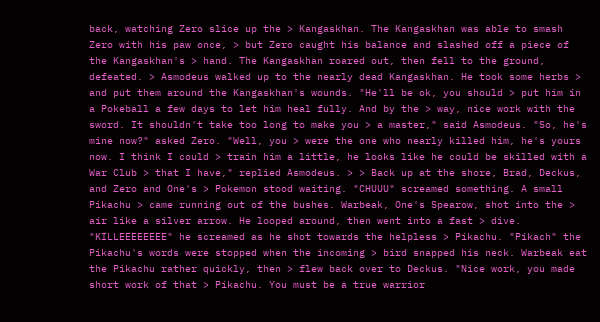back, watching Zero slice up the > Kangaskhan. The Kangaskhan was able to smash Zero with his paw once, > but Zero caught his balance and slashed off a piece of the Kangaskhan's > hand. The Kangaskhan roared out, then fell to the ground, defeated. > Asmodeus walked up to the nearly dead Kangaskhan. He took some herbs > and put them around the Kangaskhan's wounds. "He'll be ok, you should > put him in a Pokeball a few days to let him heal fully. And by the > way, nice work with the sword. It shouldn't take too long to make you > a master," said Asmodeus. "So, he's mine now?" asked Zero. "Well, you > were the one who nearly killed him, he's yours now. I think I could > train him a little, he looks like he could be skilled with a War Club > that I have," replied Asmodeus. > > Back up at the shore, Brad, Deckus, and Zero and One's > Pokemon stood waiting. "CHUUU" screamed something. A small Pikachu > came running out of the bushes. Warbeak, One's Spearow, shot into the > air like a silver arrow. He looped around, then went into a fast > dive. "KILLEEEEEEEE" he screamed as he shot towards the helpless > Pikachu. "Pikach" the Pikachu's words were stopped when the incoming > bird snapped his neck. Warbeak eat the Pikachu rather quickly, then > flew back over to Deckus. "Nice work, you made short work of that > Pikachu. You must be a true warrior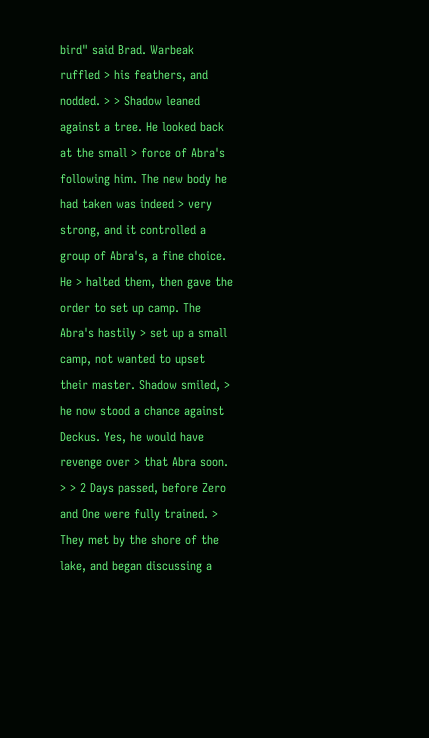bird" said Brad. Warbeak ruffled > his feathers, and nodded. > > Shadow leaned against a tree. He looked back at the small > force of Abra's following him. The new body he had taken was indeed > very strong, and it controlled a group of Abra's, a fine choice. He > halted them, then gave the order to set up camp. The Abra's hastily > set up a small camp, not wanted to upset their master. Shadow smiled, > he now stood a chance against Deckus. Yes, he would have revenge over > that Abra soon. > > 2 Days passed, before Zero and One were fully trained. > They met by the shore of the lake, and began discussing a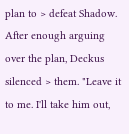plan to > defeat Shadow. After enough arguing over the plan, Deckus silenced > them. "Leave it to me. I'll take him out,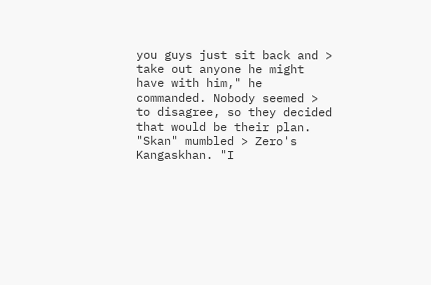you guys just sit back and > take out anyone he might have with him," he commanded. Nobody seemed > to disagree, so they decided that would be their plan. "Skan" mumbled > Zero's Kangaskhan. "I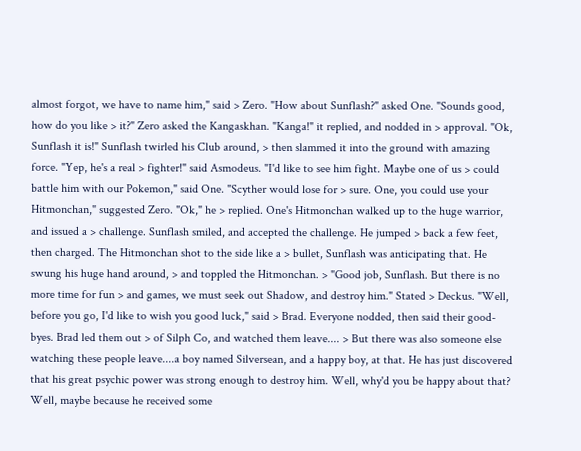almost forgot, we have to name him," said > Zero. "How about Sunflash?" asked One. "Sounds good, how do you like > it?" Zero asked the Kangaskhan. "Kanga!" it replied, and nodded in > approval. "Ok, Sunflash it is!" Sunflash twirled his Club around, > then slammed it into the ground with amazing force. "Yep, he's a real > fighter!" said Asmodeus. "I'd like to see him fight. Maybe one of us > could battle him with our Pokemon," said One. "Scyther would lose for > sure. One, you could use your Hitmonchan," suggested Zero. "Ok," he > replied. One's Hitmonchan walked up to the huge warrior, and issued a > challenge. Sunflash smiled, and accepted the challenge. He jumped > back a few feet, then charged. The Hitmonchan shot to the side like a > bullet, Sunflash was anticipating that. He swung his huge hand around, > and toppled the Hitmonchan. > "Good job, Sunflash. But there is no more time for fun > and games, we must seek out Shadow, and destroy him." Stated > Deckus. "Well, before you go, I'd like to wish you good luck," said > Brad. Everyone nodded, then said their good-byes. Brad led them out > of Silph Co, and watched them leave.... > But there was also someone else watching these people leave....a boy named Silversean, and a happy boy, at that. He has just discovered that his great psychic power was strong enough to destroy him. Well, why'd you be happy about that? Well, maybe because he received some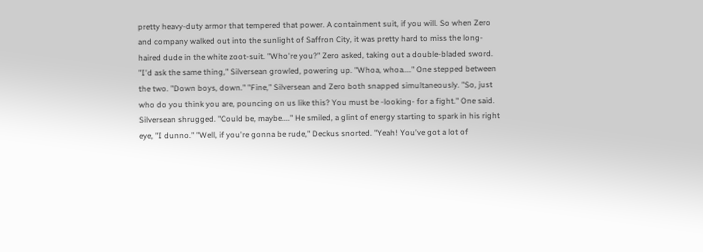pretty heavy-duty armor that tempered that power. A containment suit, if you will. So when Zero and company walked out into the sunlight of Saffron City, it was pretty hard to miss the long-haired dude in the white zoot-suit. "Who're you?" Zero asked, taking out a double-bladed sword. "I'd ask the same thing," Silversean growled, powering up. "Whoa, whoa...." One stepped between the two. "Down boys, down." "Fine," Silversean and Zero both snapped simultaneously. "So, just who do you think you are, pouncing on us like this? You must be -looking- for a fight." One said. Silversean shrugged. "Could be, maybe...." He smiled, a glint of energy starting to spark in his right eye, "I dunno." "Well, if you're gonna be rude," Deckus snorted. "Yeah! You've got a lot of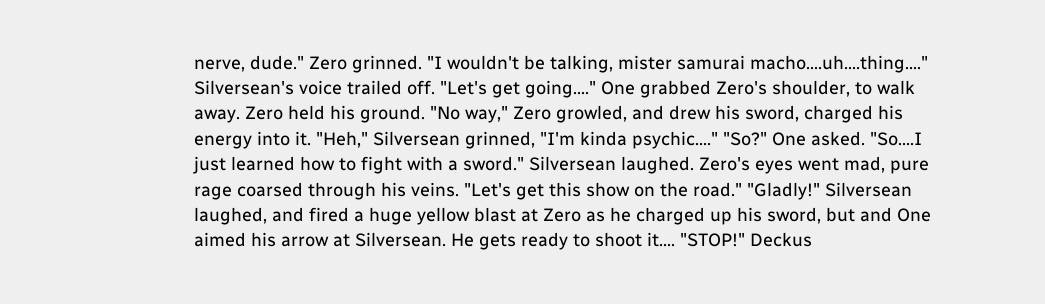nerve, dude." Zero grinned. "I wouldn't be talking, mister samurai macho....uh....thing...." Silversean's voice trailed off. "Let's get going...." One grabbed Zero's shoulder, to walk away. Zero held his ground. "No way," Zero growled, and drew his sword, charged his energy into it. "Heh," Silversean grinned, "I'm kinda psychic...." "So?" One asked. "So....I just learned how to fight with a sword." Silversean laughed. Zero's eyes went mad, pure rage coarsed through his veins. "Let's get this show on the road." "Gladly!" Silversean laughed, and fired a huge yellow blast at Zero as he charged up his sword, but and One aimed his arrow at Silversean. He gets ready to shoot it.... "STOP!" Deckus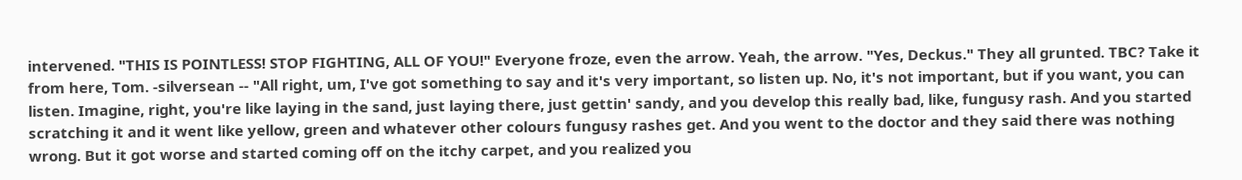intervened. "THIS IS POINTLESS! STOP FIGHTING, ALL OF YOU!" Everyone froze, even the arrow. Yeah, the arrow. "Yes, Deckus." They all grunted. TBC? Take it from here, Tom. -silversean -- "All right, um, I've got something to say and it's very important, so listen up. No, it's not important, but if you want, you can listen. Imagine, right, you're like laying in the sand, just laying there, just gettin' sandy, and you develop this really bad, like, fungusy rash. And you started scratching it and it went like yellow, green and whatever other colours fungusy rashes get. And you went to the doctor and they said there was nothing wrong. But it got worse and started coming off on the itchy carpet, and you realized you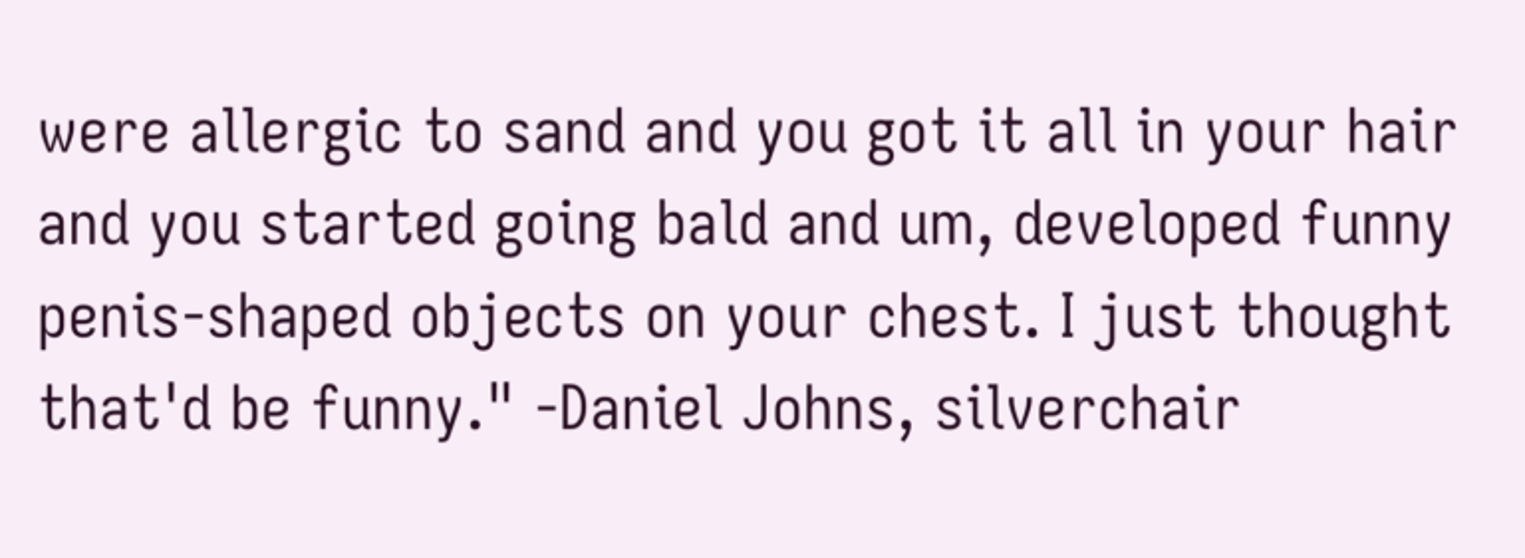were allergic to sand and you got it all in your hair and you started going bald and um, developed funny penis-shaped objects on your chest. I just thought that'd be funny." -Daniel Johns, silverchair